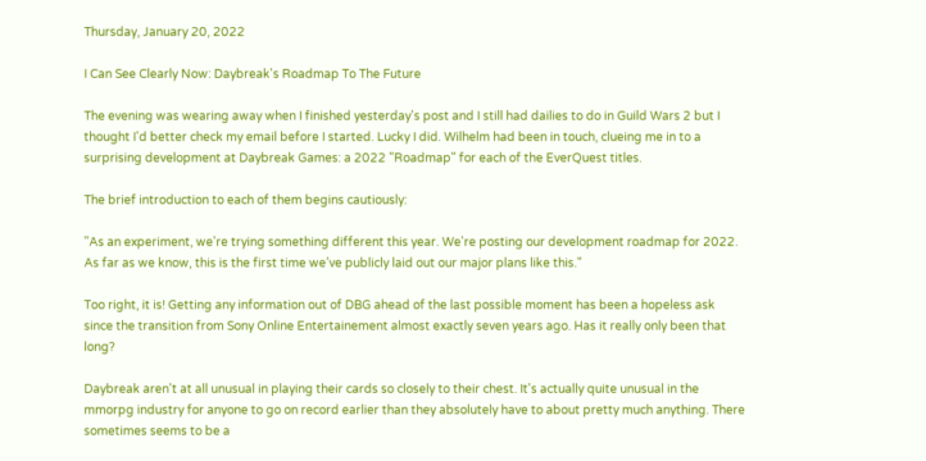Thursday, January 20, 2022

I Can See Clearly Now: Daybreak's Roadmap To The Future

The evening was wearing away when I finished yesterday's post and I still had dailies to do in Guild Wars 2 but I thought I'd better check my email before I started. Lucky I did. Wilhelm had been in touch, clueing me in to a surprising development at Daybreak Games: a 2022 "Roadmap" for each of the EverQuest titles.

The brief introduction to each of them begins cautiously:

"As an experiment, we're trying something different this year. We're posting our development roadmap for 2022. As far as we know, this is the first time we’ve publicly laid out our major plans like this."

Too right, it is! Getting any information out of DBG ahead of the last possible moment has been a hopeless ask since the transition from Sony Online Entertainement almost exactly seven years ago. Has it really only been that long?

Daybreak aren't at all unusual in playing their cards so closely to their chest. It's actually quite unusual in the mmorpg industry for anyone to go on record earlier than they absolutely have to about pretty much anything. There sometimes seems to be a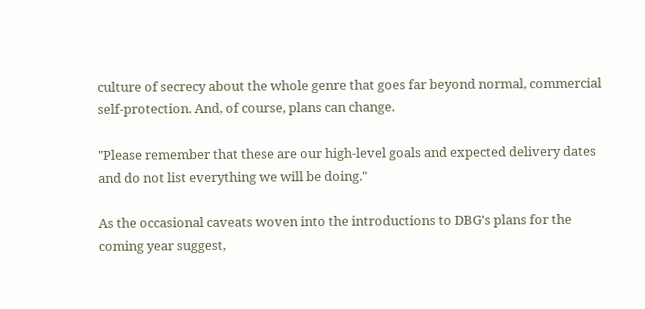culture of secrecy about the whole genre that goes far beyond normal, commercial self-protection. And, of course, plans can change.

"Please remember that these are our high-level goals and expected delivery dates and do not list everything we will be doing."

As the occasional caveats woven into the introductions to DBG's plans for the coming year suggest,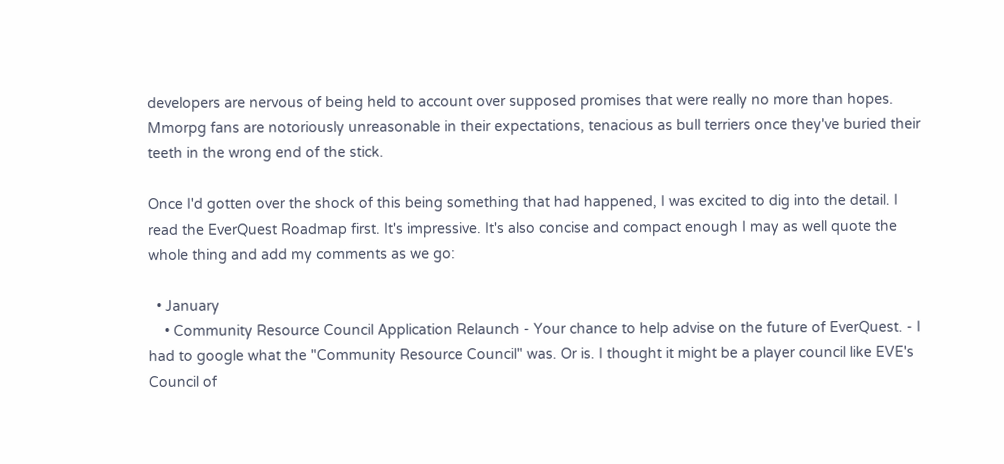developers are nervous of being held to account over supposed promises that were really no more than hopes. Mmorpg fans are notoriously unreasonable in their expectations, tenacious as bull terriers once they've buried their teeth in the wrong end of the stick.

Once I'd gotten over the shock of this being something that had happened, I was excited to dig into the detail. I read the EverQuest Roadmap first. It's impressive. It's also concise and compact enough I may as well quote the whole thing and add my comments as we go:

  • January
    • Community Resource Council Application Relaunch - Your chance to help advise on the future of EverQuest. - I had to google what the "Community Resource Council" was. Or is. I thought it might be a player council like EVE's Council of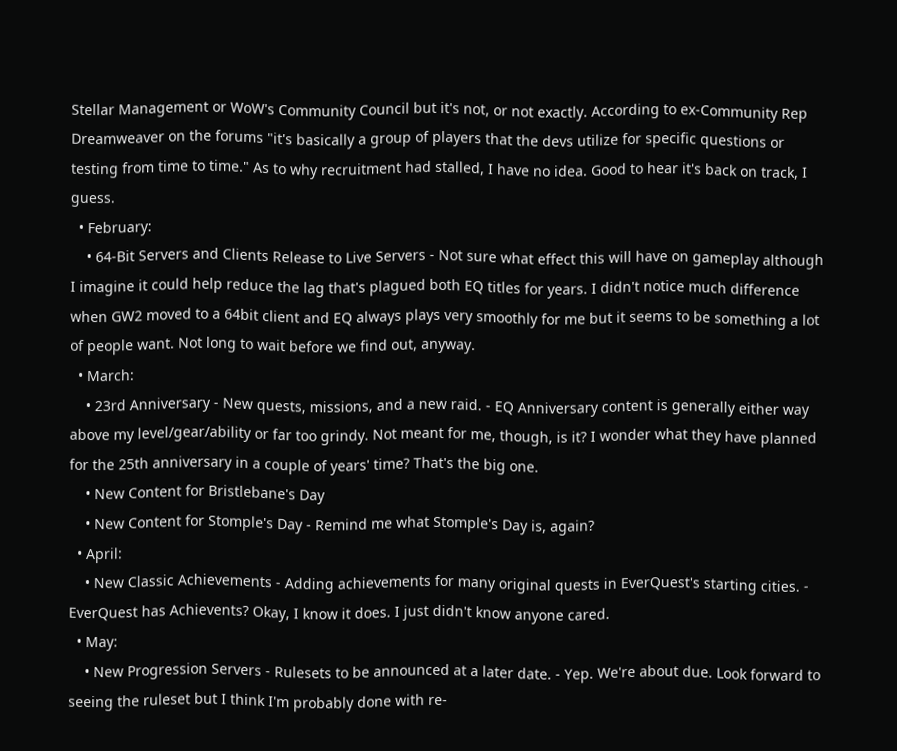Stellar Management or WoW's Community Council but it's not, or not exactly. According to ex-Community Rep Dreamweaver on the forums "it's basically a group of players that the devs utilize for specific questions or testing from time to time." As to why recruitment had stalled, I have no idea. Good to hear it's back on track, I guess.
  • February:
    • 64-Bit Servers and Clients Release to Live Servers - Not sure what effect this will have on gameplay although I imagine it could help reduce the lag that's plagued both EQ titles for years. I didn't notice much difference when GW2 moved to a 64bit client and EQ always plays very smoothly for me but it seems to be something a lot of people want. Not long to wait before we find out, anyway.
  • March:
    • 23rd Anniversary - New quests, missions, and a new raid. - EQ Anniversary content is generally either way above my level/gear/ability or far too grindy. Not meant for me, though, is it? I wonder what they have planned for the 25th anniversary in a couple of years' time? That's the big one.
    • New Content for Bristlebane's Day
    • New Content for Stomple's Day - Remind me what Stomple's Day is, again?
  • April:
    • New Classic Achievements - Adding achievements for many original quests in EverQuest's starting cities. - EverQuest has Achievents? Okay, I know it does. I just didn't know anyone cared.
  • May:
    • New Progression Servers - Rulesets to be announced at a later date. - Yep. We're about due. Look forward to seeing the ruleset but I think I'm probably done with re-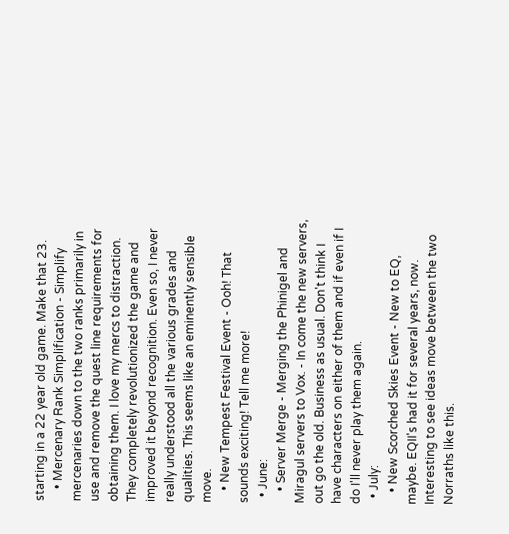starting in a 22 year old game. Make that 23.
    • Mercenary Rank Simplification - Simplify mercenaries down to the two ranks primarily in use and remove the quest line requirements for obtaining them. I love my mercs to distraction. They completely revolutionized the game and improved it beyond recognition. Even so, I never really understood all the various grades and qualities. This seems like an eminently sensible move.
    • New Tempest Festival Event - Ooh! That sounds exciting! Tell me more!
  • June:
    • Server Merge - Merging the Phinigel and Miragul servers to Vox. - In come the new servers, out go the old. Business as usual. Don't think I have characters on either of them and if even if I do I'll never play them again.
  • July:
    • New Scorched Skies Event - New to EQ, maybe. EQII's had it for several years, now. Interesting to see ideas move between the two Norraths like this.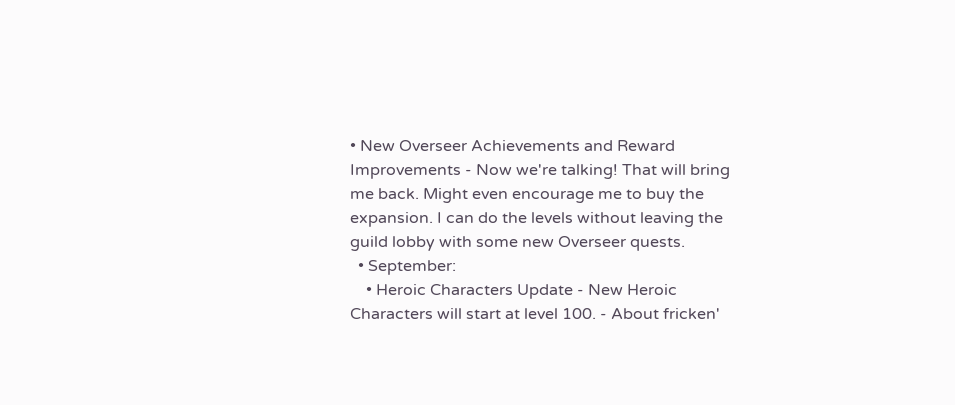• New Overseer Achievements and Reward Improvements - Now we're talking! That will bring me back. Might even encourage me to buy the expansion. I can do the levels without leaving the guild lobby with some new Overseer quests.
  • September:
    • Heroic Characters Update - New Heroic Characters will start at level 100. - About fricken'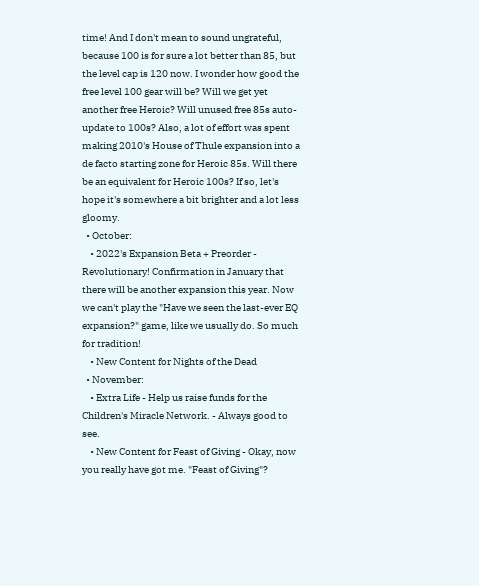time! And I don't mean to sound ungrateful, because 100 is for sure a lot better than 85, but the level cap is 120 now. I wonder how good the free level 100 gear will be? Will we get yet another free Heroic? Will unused free 85s auto-update to 100s? Also, a lot of effort was spent making 2010's House of Thule expansion into a de facto starting zone for Heroic 85s. Will there be an equivalent for Heroic 100s? If so, let's hope it's somewhere a bit brighter and a lot less gloomy.
  • October:
    • 2022's Expansion Beta + Preorder - Revolutionary! Confirmation in January that there will be another expansion this year. Now we can't play the "Have we seen the last-ever EQ expansion?" game, like we usually do. So much for tradition!
    • New Content for Nights of the Dead
  • November:
    • Extra Life - Help us raise funds for the Children's Miracle Network. - Always good to see.
    • New Content for Feast of Giving - Okay, now you really have got me. "Feast of Giving"?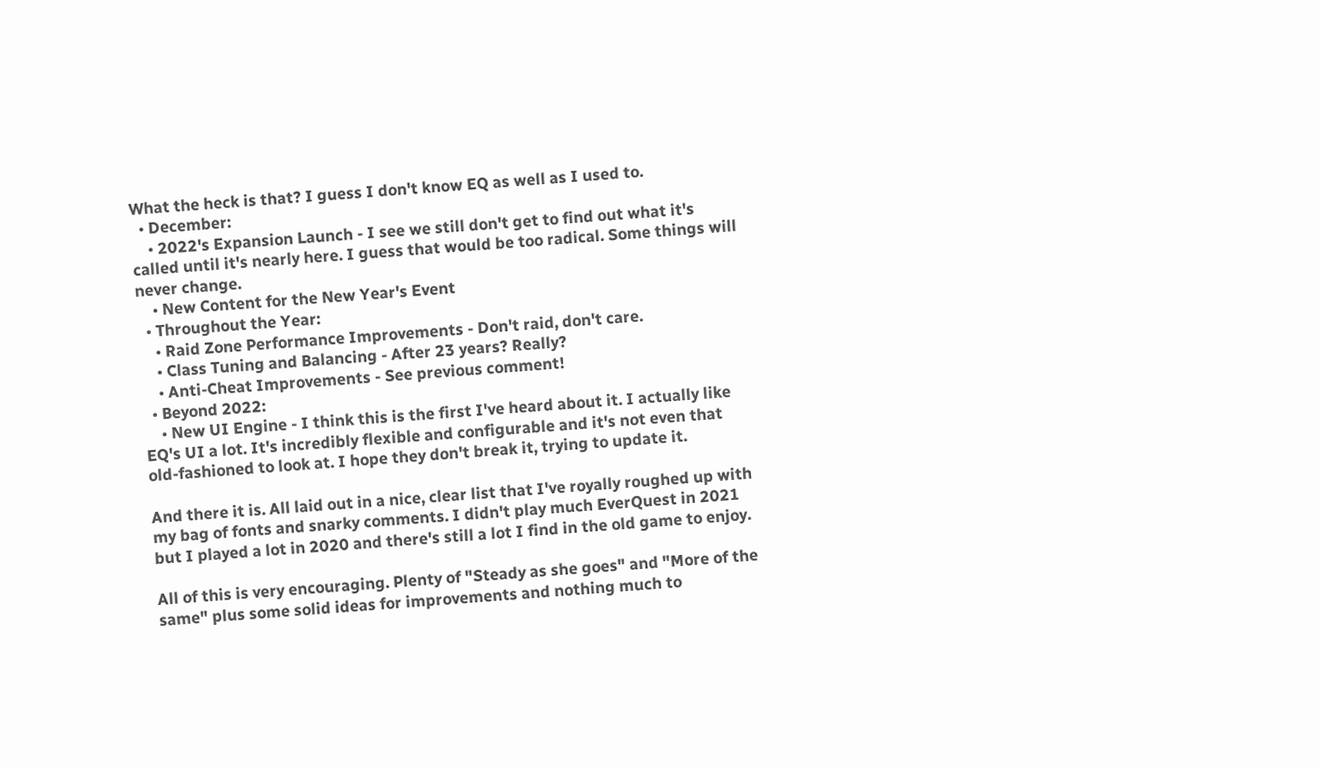What the heck is that? I guess I don't know EQ as well as I used to.
  • December:
    • 2022's Expansion Launch - I see we still don't get to find out what it's called until it's nearly here. I guess that would be too radical. Some things will never change.
    • New Content for the New Year's Event
  • Throughout the Year:
    • Raid Zone Performance Improvements - Don't raid, don't care.
    • Class Tuning and Balancing - After 23 years? Really?
    • Anti-Cheat Improvements - See previous comment!
  • Beyond 2022:
    • New UI Engine - I think this is the first I've heard about it. I actually like EQ's UI a lot. It's incredibly flexible and configurable and it's not even that old-fashioned to look at. I hope they don't break it, trying to update it.

And there it is. All laid out in a nice, clear list that I've royally roughed up with my bag of fonts and snarky comments. I didn't play much EverQuest in 2021 but I played a lot in 2020 and there's still a lot I find in the old game to enjoy.

All of this is very encouraging. Plenty of "Steady as she goes" and "More of the same" plus some solid ideas for improvements and nothing much to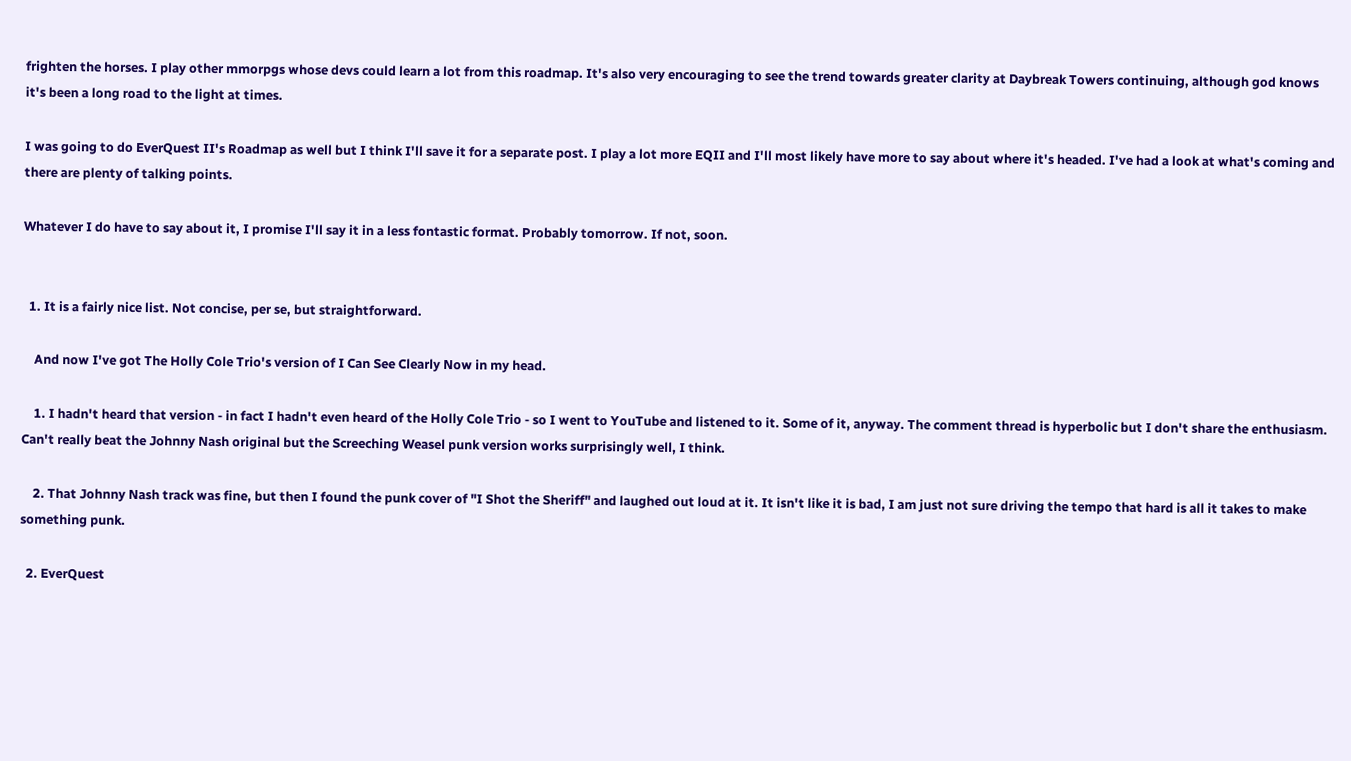frighten the horses. I play other mmorpgs whose devs could learn a lot from this roadmap. It's also very encouraging to see the trend towards greater clarity at Daybreak Towers continuing, although god knows it's been a long road to the light at times.

I was going to do EverQuest II's Roadmap as well but I think I'll save it for a separate post. I play a lot more EQII and I'll most likely have more to say about where it's headed. I've had a look at what's coming and there are plenty of talking points.

Whatever I do have to say about it, I promise I'll say it in a less fontastic format. Probably tomorrow. If not, soon.


  1. It is a fairly nice list. Not concise, per se, but straightforward.

    And now I've got The Holly Cole Trio's version of I Can See Clearly Now in my head.

    1. I hadn't heard that version - in fact I hadn't even heard of the Holly Cole Trio - so I went to YouTube and listened to it. Some of it, anyway. The comment thread is hyperbolic but I don't share the enthusiasm. Can't really beat the Johnny Nash original but the Screeching Weasel punk version works surprisingly well, I think.

    2. That Johnny Nash track was fine, but then I found the punk cover of "I Shot the Sheriff" and laughed out loud at it. It isn't like it is bad, I am just not sure driving the tempo that hard is all it takes to make something punk.

  2. EverQuest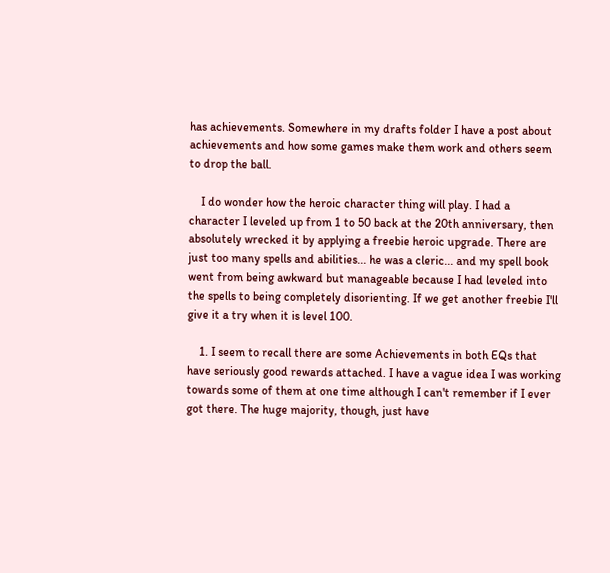has achievements. Somewhere in my drafts folder I have a post about achievements and how some games make them work and others seem to drop the ball.

    I do wonder how the heroic character thing will play. I had a character I leveled up from 1 to 50 back at the 20th anniversary, then absolutely wrecked it by applying a freebie heroic upgrade. There are just too many spells and abilities... he was a cleric... and my spell book went from being awkward but manageable because I had leveled into the spells to being completely disorienting. If we get another freebie I'll give it a try when it is level 100.

    1. I seem to recall there are some Achievements in both EQs that have seriously good rewards attached. I have a vague idea I was working towards some of them at one time although I can't remember if I ever got there. The huge majority, though, just have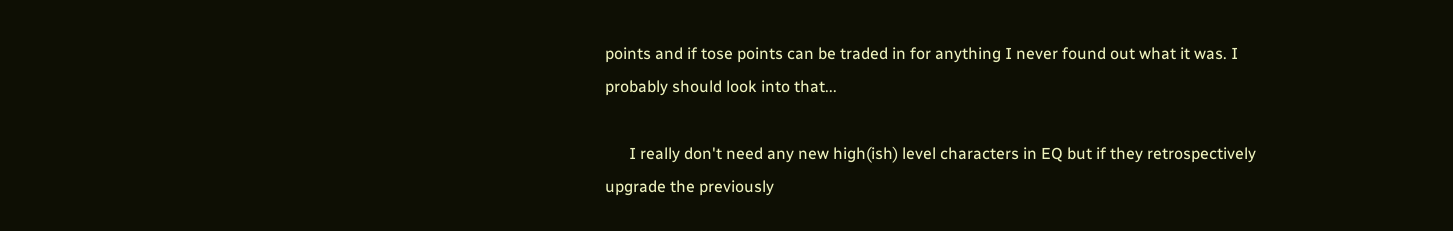points and if tose points can be traded in for anything I never found out what it was. I probably should look into that...

      I really don't need any new high(ish) level characters in EQ but if they retrospectively upgrade the previously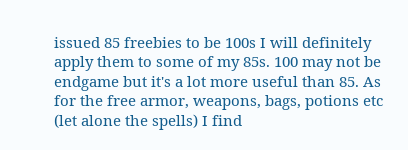issued 85 freebies to be 100s I will definitely apply them to some of my 85s. 100 may not be endgame but it's a lot more useful than 85. As for the free armor, weapons, bags, potions etc (let alone the spells) I find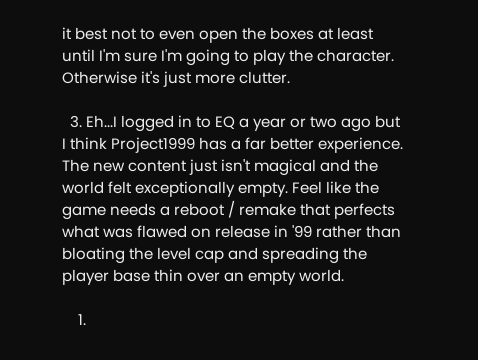it best not to even open the boxes at least until I'm sure I'm going to play the character. Otherwise it's just more clutter.

  3. Eh...I logged in to EQ a year or two ago but I think Project1999 has a far better experience. The new content just isn't magical and the world felt exceptionally empty. Feel like the game needs a reboot / remake that perfects what was flawed on release in '99 rather than bloating the level cap and spreading the player base thin over an empty world.

    1.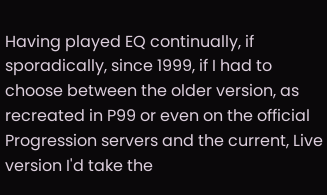Having played EQ continually, if sporadically, since 1999, if I had to choose between the older version, as recreated in P99 or even on the official Progression servers and the current, Live version I'd take the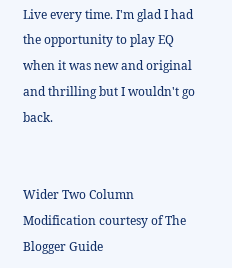Live every time. I'm glad I had the opportunity to play EQ when it was new and original and thrilling but I wouldn't go back.


Wider Two Column Modification courtesy of The Blogger Guide